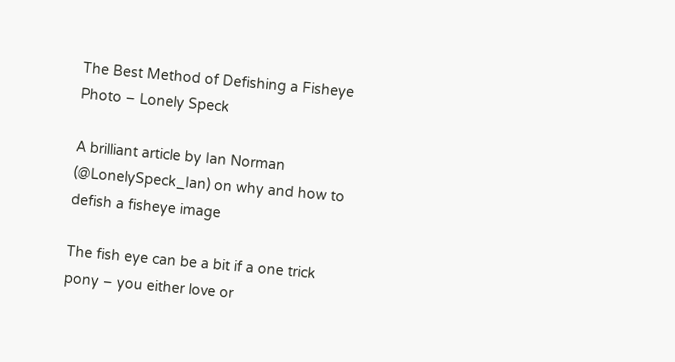The Best Method of Defishing a Fisheye Photo – Lonely Speck

A brilliant article by Ian Norman (@LonelySpeck_Ian) on why and how to defish a fisheye image

The fish eye can be a bit if a one trick pony – you either love or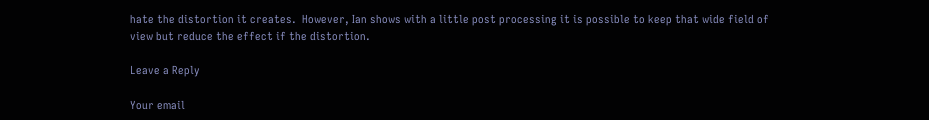hate the distortion it creates.  However, Ian shows with a little post processing it is possible to keep that wide field of view but reduce the effect if the distortion.

Leave a Reply

Your email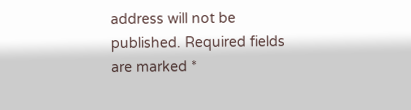address will not be published. Required fields are marked *